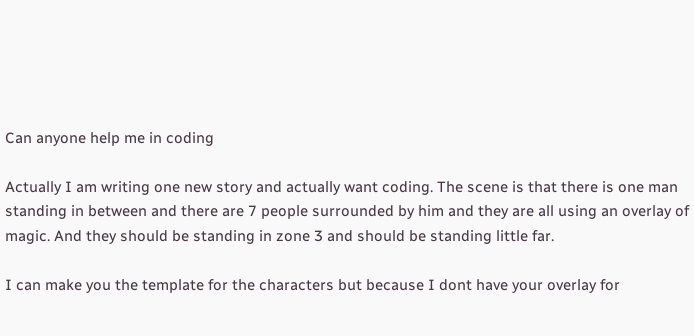Can anyone help me in coding

Actually I am writing one new story and actually want coding. The scene is that there is one man standing in between and there are 7 people surrounded by him and they are all using an overlay of magic. And they should be standing in zone 3 and should be standing little far.

I can make you the template for the characters but because I dont have your overlay for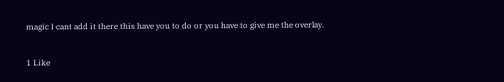magic I cant add it there this have you to do or you have to give me the overlay.

1 Like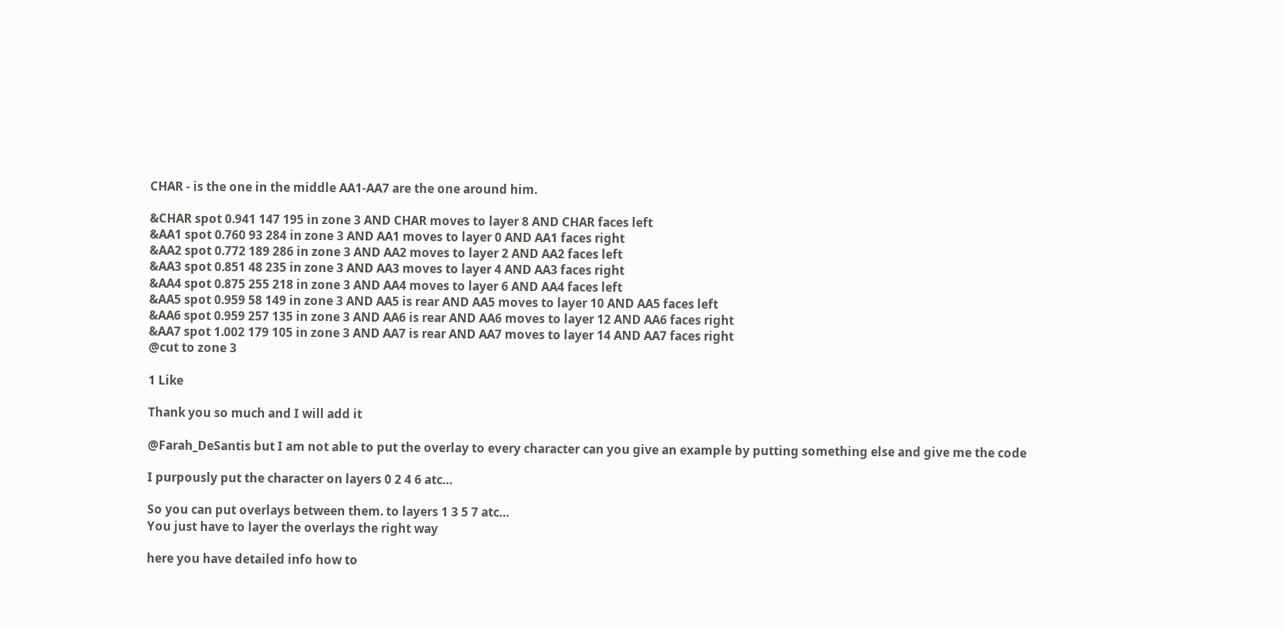CHAR - is the one in the middle AA1-AA7 are the one around him.

&CHAR spot 0.941 147 195 in zone 3 AND CHAR moves to layer 8 AND CHAR faces left
&AA1 spot 0.760 93 284 in zone 3 AND AA1 moves to layer 0 AND AA1 faces right
&AA2 spot 0.772 189 286 in zone 3 AND AA2 moves to layer 2 AND AA2 faces left
&AA3 spot 0.851 48 235 in zone 3 AND AA3 moves to layer 4 AND AA3 faces right
&AA4 spot 0.875 255 218 in zone 3 AND AA4 moves to layer 6 AND AA4 faces left
&AA5 spot 0.959 58 149 in zone 3 AND AA5 is rear AND AA5 moves to layer 10 AND AA5 faces left
&AA6 spot 0.959 257 135 in zone 3 AND AA6 is rear AND AA6 moves to layer 12 AND AA6 faces right
&AA7 spot 1.002 179 105 in zone 3 AND AA7 is rear AND AA7 moves to layer 14 AND AA7 faces right
@cut to zone 3

1 Like

Thank you so much and I will add it

@Farah_DeSantis but I am not able to put the overlay to every character can you give an example by putting something else and give me the code

I purpously put the character on layers 0 2 4 6 atc…

So you can put overlays between them. to layers 1 3 5 7 atc…
You just have to layer the overlays the right way

here you have detailed info how to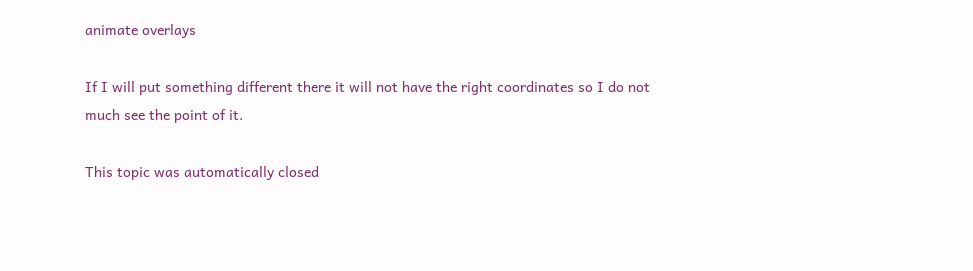animate overlays

If I will put something different there it will not have the right coordinates so I do not much see the point of it.

This topic was automatically closed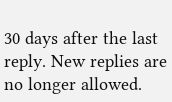30 days after the last reply. New replies are no longer allowed.